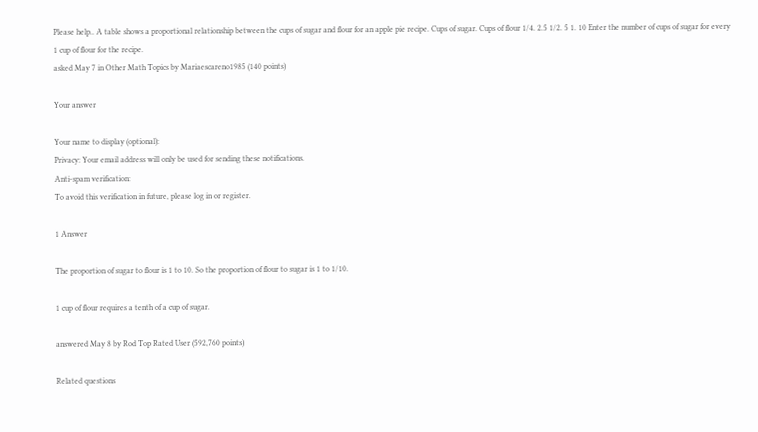Please help.. A table shows a proportional relationship between the cups of sugar and flour for an apple pie recipe. Cups of sugar. Cups of flour 1/4. 2.5 1/2. 5 1. 10 Enter the number of cups of sugar for every 1 cup of flour for the recipe.
asked May 7 in Other Math Topics by Mariaescareno1985 (140 points)

Your answer

Your name to display (optional):
Privacy: Your email address will only be used for sending these notifications.
Anti-spam verification:
To avoid this verification in future, please log in or register.

1 Answer

The proportion of sugar to flour is 1 to 10. So the proportion of flour to sugar is 1 to 1/10.

1 cup of flour requires a tenth of a cup of sugar.

answered May 8 by Rod Top Rated User (592,760 points)

Related questions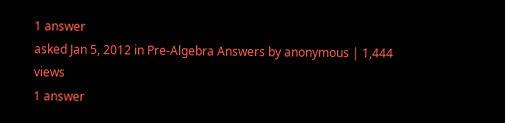1 answer
asked Jan 5, 2012 in Pre-Algebra Answers by anonymous | 1,444 views
1 answer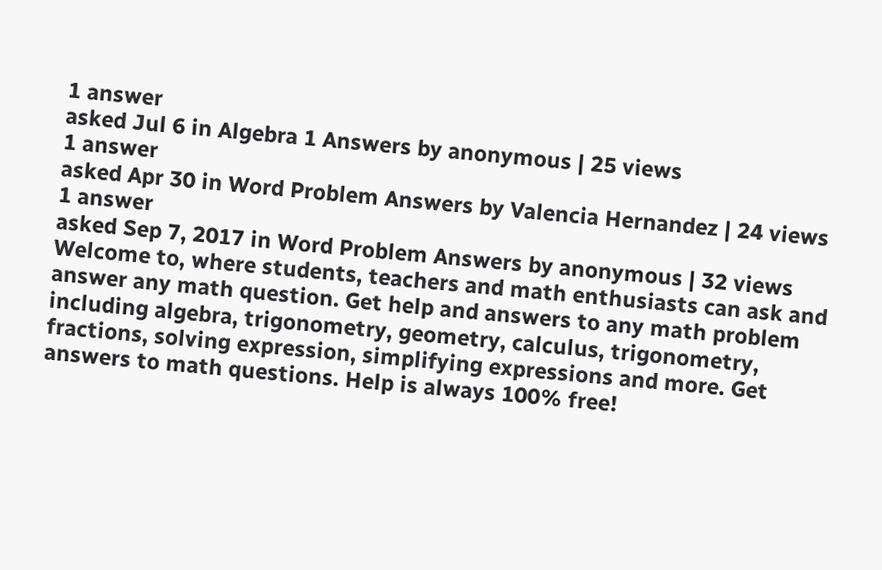1 answer
asked Jul 6 in Algebra 1 Answers by anonymous | 25 views
1 answer
asked Apr 30 in Word Problem Answers by Valencia Hernandez | 24 views
1 answer
asked Sep 7, 2017 in Word Problem Answers by anonymous | 32 views
Welcome to, where students, teachers and math enthusiasts can ask and answer any math question. Get help and answers to any math problem including algebra, trigonometry, geometry, calculus, trigonometry, fractions, solving expression, simplifying expressions and more. Get answers to math questions. Help is always 100% free!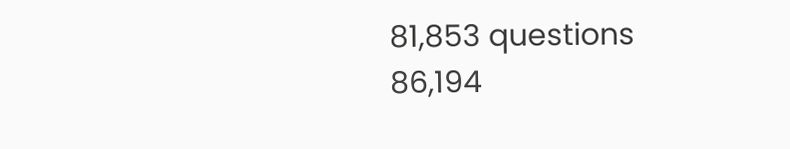81,853 questions
86,194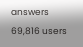answers
69,816 users